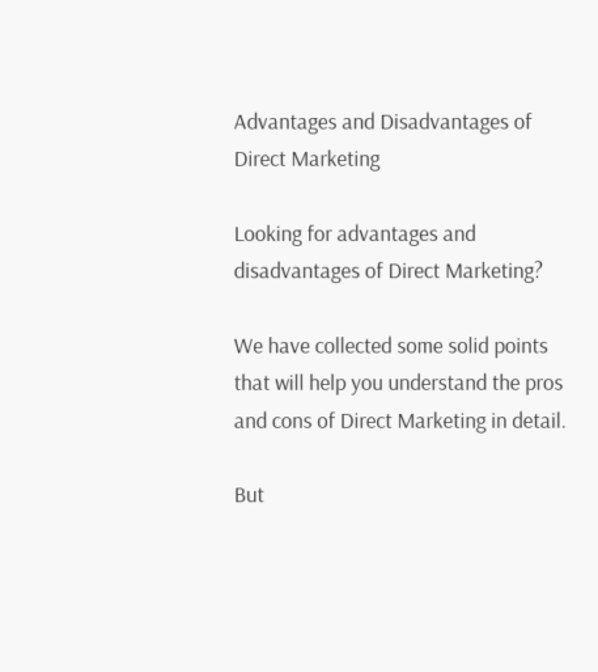Advantages and Disadvantages of Direct Marketing

Looking for advantages and disadvantages of Direct Marketing?

We have collected some solid points that will help you understand the pros and cons of Direct Marketing in detail.

But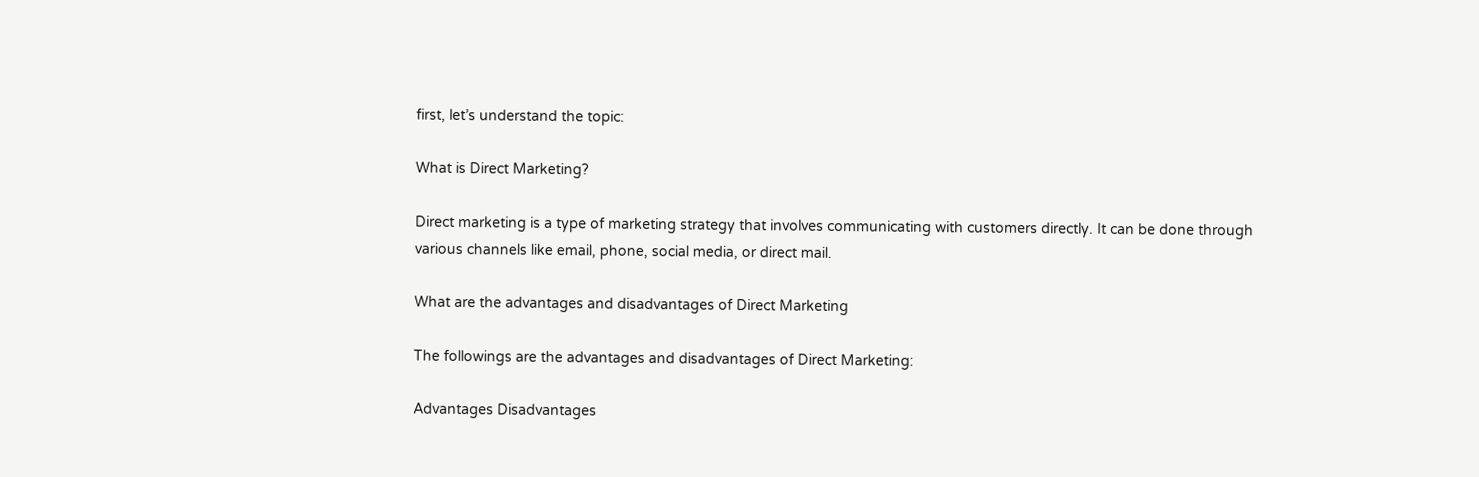first, let’s understand the topic:

What is Direct Marketing?

Direct marketing is a type of marketing strategy that involves communicating with customers directly. It can be done through various channels like email, phone, social media, or direct mail.

What are the advantages and disadvantages of Direct Marketing

The followings are the advantages and disadvantages of Direct Marketing:

Advantages Disadvantages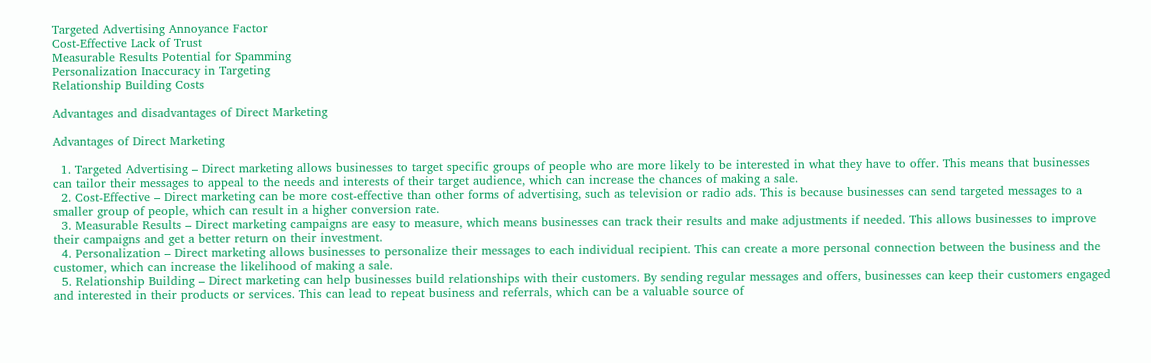Targeted Advertising Annoyance Factor
Cost-Effective Lack of Trust
Measurable Results Potential for Spamming
Personalization Inaccuracy in Targeting
Relationship Building Costs

Advantages and disadvantages of Direct Marketing

Advantages of Direct Marketing

  1. Targeted Advertising – Direct marketing allows businesses to target specific groups of people who are more likely to be interested in what they have to offer. This means that businesses can tailor their messages to appeal to the needs and interests of their target audience, which can increase the chances of making a sale.
  2. Cost-Effective – Direct marketing can be more cost-effective than other forms of advertising, such as television or radio ads. This is because businesses can send targeted messages to a smaller group of people, which can result in a higher conversion rate.
  3. Measurable Results – Direct marketing campaigns are easy to measure, which means businesses can track their results and make adjustments if needed. This allows businesses to improve their campaigns and get a better return on their investment.
  4. Personalization – Direct marketing allows businesses to personalize their messages to each individual recipient. This can create a more personal connection between the business and the customer, which can increase the likelihood of making a sale.
  5. Relationship Building – Direct marketing can help businesses build relationships with their customers. By sending regular messages and offers, businesses can keep their customers engaged and interested in their products or services. This can lead to repeat business and referrals, which can be a valuable source of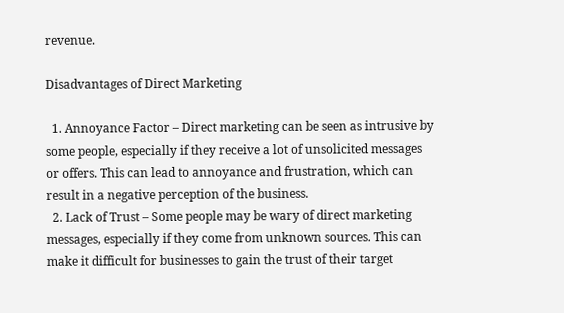revenue.

Disadvantages of Direct Marketing

  1. Annoyance Factor – Direct marketing can be seen as intrusive by some people, especially if they receive a lot of unsolicited messages or offers. This can lead to annoyance and frustration, which can result in a negative perception of the business.
  2. Lack of Trust – Some people may be wary of direct marketing messages, especially if they come from unknown sources. This can make it difficult for businesses to gain the trust of their target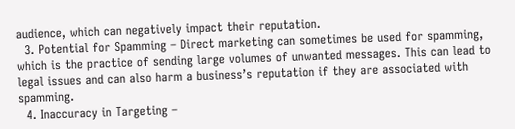audience, which can negatively impact their reputation.
  3. Potential for Spamming – Direct marketing can sometimes be used for spamming, which is the practice of sending large volumes of unwanted messages. This can lead to legal issues and can also harm a business’s reputation if they are associated with spamming.
  4. Inaccuracy in Targeting –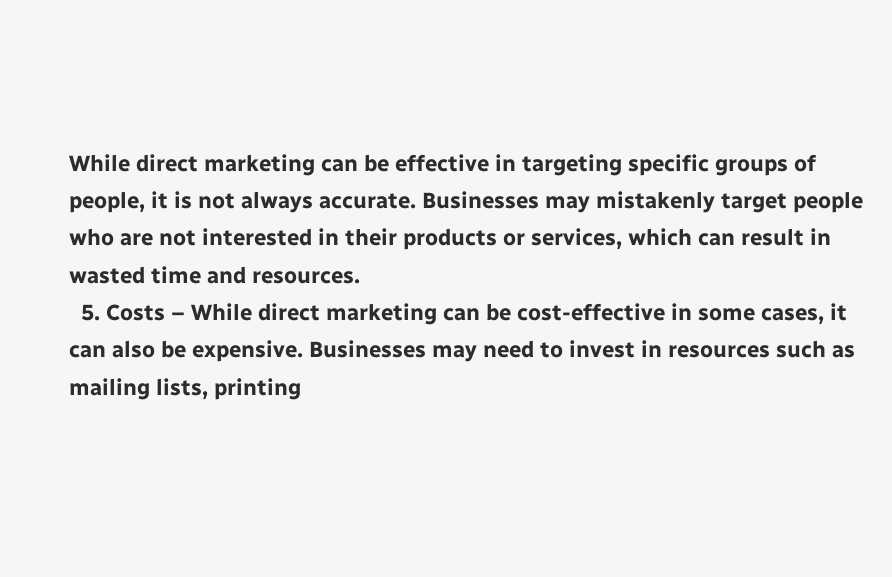While direct marketing can be effective in targeting specific groups of people, it is not always accurate. Businesses may mistakenly target people who are not interested in their products or services, which can result in wasted time and resources.
  5. Costs – While direct marketing can be cost-effective in some cases, it can also be expensive. Businesses may need to invest in resources such as mailing lists, printing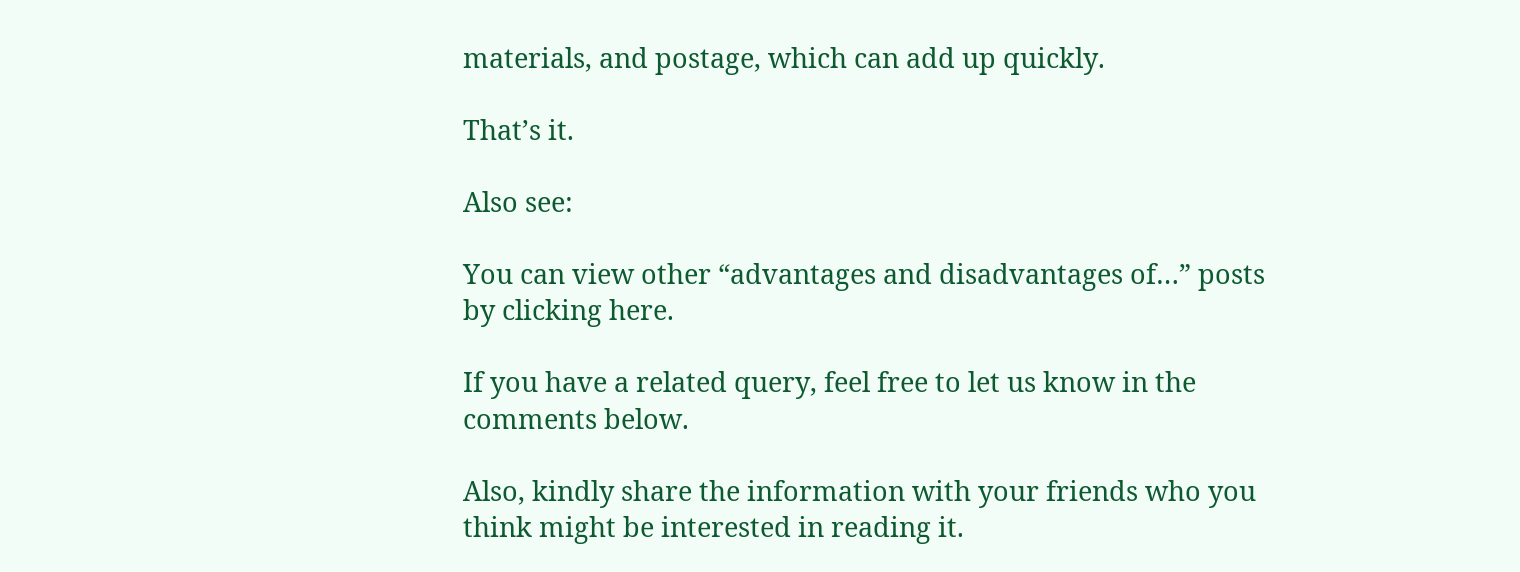materials, and postage, which can add up quickly.

That’s it.

Also see:

You can view other “advantages and disadvantages of…” posts by clicking here.

If you have a related query, feel free to let us know in the comments below.

Also, kindly share the information with your friends who you think might be interested in reading it.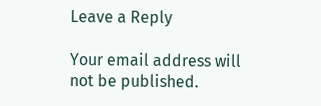Leave a Reply

Your email address will not be published.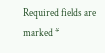Required fields are marked *